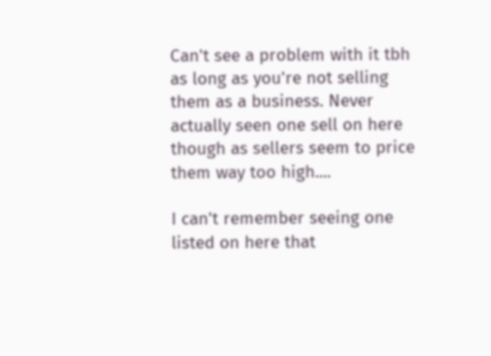Can't see a problem with it tbh as long as you're not selling them as a business. Never actually seen one sell on here though as sellers seem to price them way too high....

I can't remember seeing one listed on here that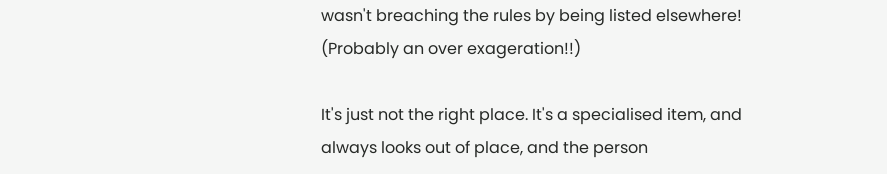wasn't breaching the rules by being listed elsewhere! (Probably an over exageration!!)

It's just not the right place. It's a specialised item, and always looks out of place, and the person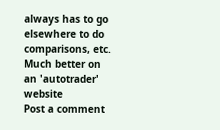always has to go elsewhere to do comparisons, etc. Much better on an 'autotrader' website
Post a comment